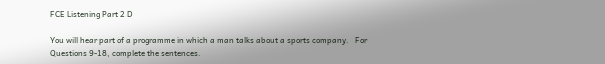FCE Listening Part 2 D

You will hear part of a programme in which a man talks about a sports company.   For Questions 9-18, complete the sentences.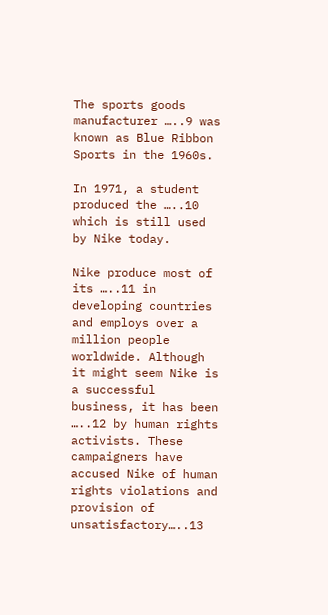The sports goods manufacturer …..9 was known as Blue Ribbon Sports in the 1960s.

In 1971, a student produced the …..10 which is still used by Nike today.

Nike produce most of its …..11 in developing countries and employs over a million people worldwide. Although it might seem Nike is a successful business, it has been …..12 by human rights activists. These campaigners have accused Nike of human rights violations and provision of unsatisfactory…..13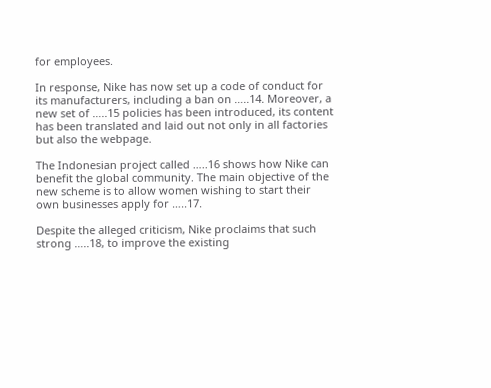for employees.

In response, Nike has now set up a code of conduct for its manufacturers, including a ban on …..14. Moreover, a new set of …..15 policies has been introduced, its content has been translated and laid out not only in all factories but also the webpage.

The Indonesian project called …..16 shows how Nike can benefit the global community. The main objective of the new scheme is to allow women wishing to start their own businesses apply for …..17.

Despite the alleged criticism, Nike proclaims that such strong …..18, to improve the existing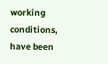working conditions, have been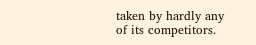taken by hardly any of its competitors.